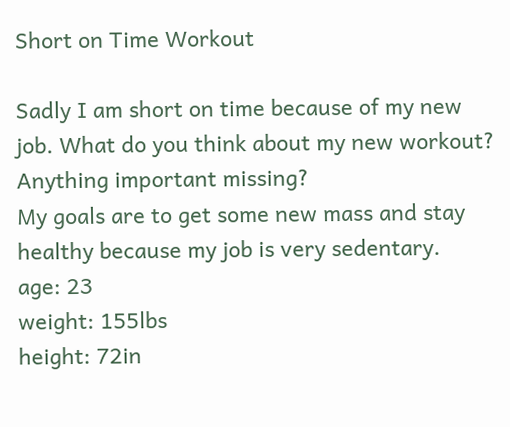Short on Time Workout

Sadly I am short on time because of my new job. What do you think about my new workout? Anything important missing?
My goals are to get some new mass and stay healthy because my job is very sedentary.
age: 23
weight: 155lbs
height: 72in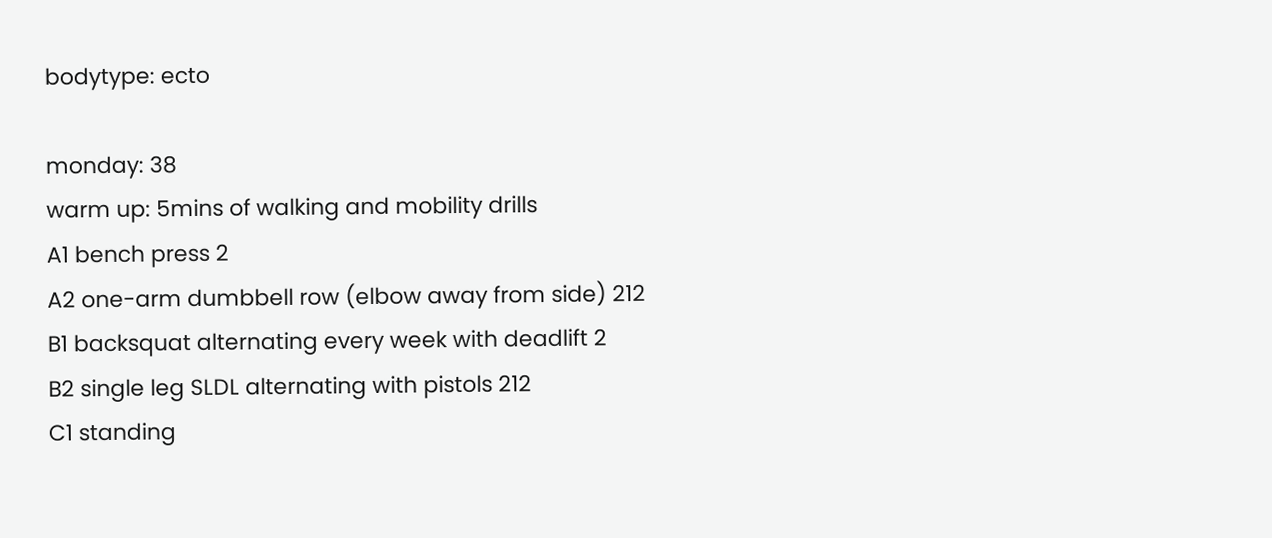bodytype: ecto

monday: 38
warm up: 5mins of walking and mobility drills
A1 bench press 2
A2 one-arm dumbbell row (elbow away from side) 212
B1 backsquat alternating every week with deadlift 2
B2 single leg SLDL alternating with pistols 212
C1 standing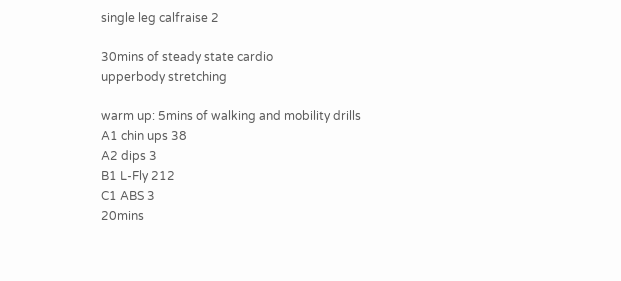single leg calfraise 2

30mins of steady state cardio
upperbody stretching

warm up: 5mins of walking and mobility drills
A1 chin ups 38
A2 dips 3
B1 L-Fly 212
C1 ABS 3
20mins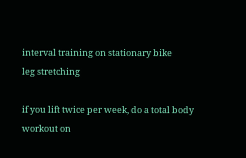interval training on stationary bike
leg stretching

if you lift twice per week, do a total body workout on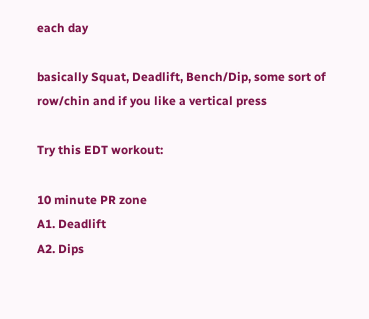each day

basically Squat, Deadlift, Bench/Dip, some sort of row/chin and if you like a vertical press

Try this EDT workout:

10 minute PR zone
A1. Deadlift
A2. Dips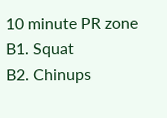10 minute PR zone
B1. Squat
B2. Chinups